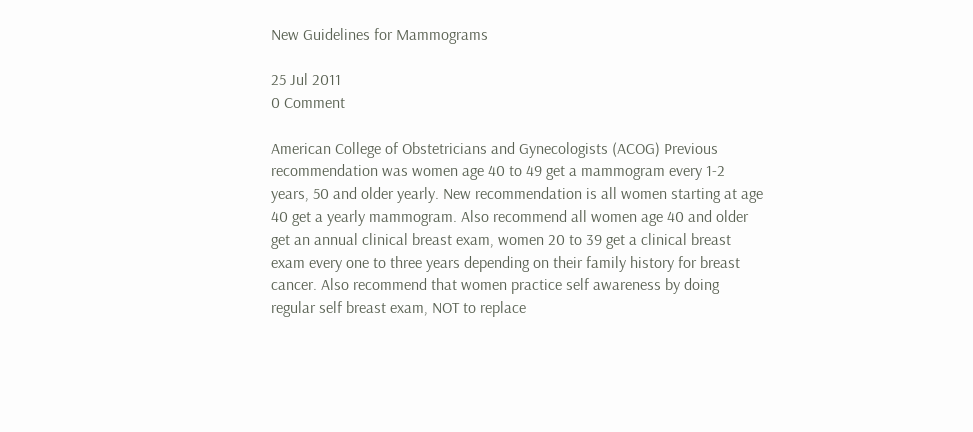New Guidelines for Mammograms

25 Jul 2011
0 Comment

American College of Obstetricians and Gynecologists (ACOG) Previous recommendation was women age 40 to 49 get a mammogram every 1-2 years, 50 and older yearly. New recommendation is all women starting at age 40 get a yearly mammogram. Also recommend all women age 40 and older get an annual clinical breast exam, women 20 to 39 get a clinical breast exam every one to three years depending on their family history for breast cancer. Also recommend that women practice self awareness by doing regular self breast exam, NOT to replace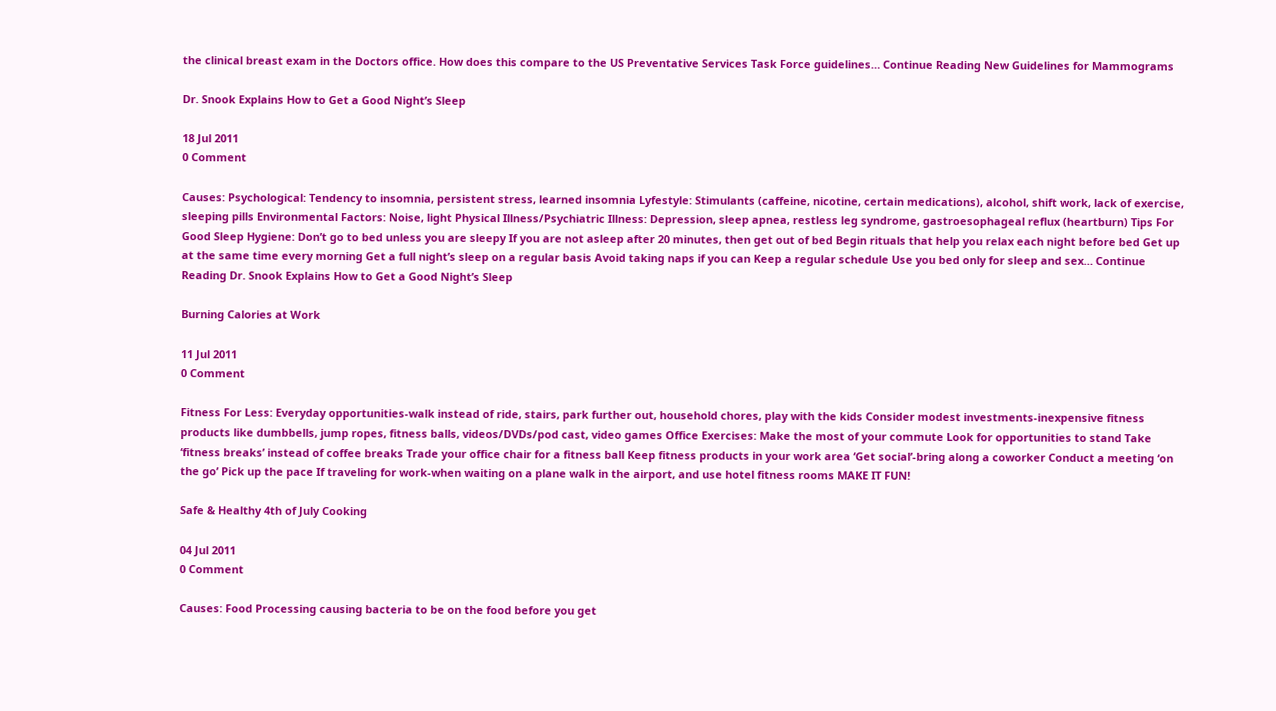the clinical breast exam in the Doctors office. How does this compare to the US Preventative Services Task Force guidelines… Continue Reading New Guidelines for Mammograms

Dr. Snook Explains How to Get a Good Night’s Sleep

18 Jul 2011
0 Comment

Causes: Psychological: Tendency to insomnia, persistent stress, learned insomnia Lyfestyle: Stimulants (caffeine, nicotine, certain medications), alcohol, shift work, lack of exercise, sleeping pills Environmental Factors: Noise, light Physical Illness/Psychiatric Illness: Depression, sleep apnea, restless leg syndrome, gastroesophageal reflux (heartburn) Tips For Good Sleep Hygiene: Don’t go to bed unless you are sleepy If you are not asleep after 20 minutes, then get out of bed Begin rituals that help you relax each night before bed Get up at the same time every morning Get a full night’s sleep on a regular basis Avoid taking naps if you can Keep a regular schedule Use you bed only for sleep and sex… Continue Reading Dr. Snook Explains How to Get a Good Night’s Sleep

Burning Calories at Work

11 Jul 2011
0 Comment

Fitness For Less: Everyday opportunities-walk instead of ride, stairs, park further out, household chores, play with the kids Consider modest investments-inexpensive fitness products like dumbbells, jump ropes, fitness balls, videos/DVDs/pod cast, video games Office Exercises: Make the most of your commute Look for opportunities to stand Take ‘fitness breaks’ instead of coffee breaks Trade your office chair for a fitness ball Keep fitness products in your work area ‘Get social’-bring along a coworker Conduct a meeting ‘on the go’ Pick up the pace If traveling for work-when waiting on a plane walk in the airport, and use hotel fitness rooms MAKE IT FUN!

Safe & Healthy 4th of July Cooking

04 Jul 2011
0 Comment

Causes: Food Processing causing bacteria to be on the food before you get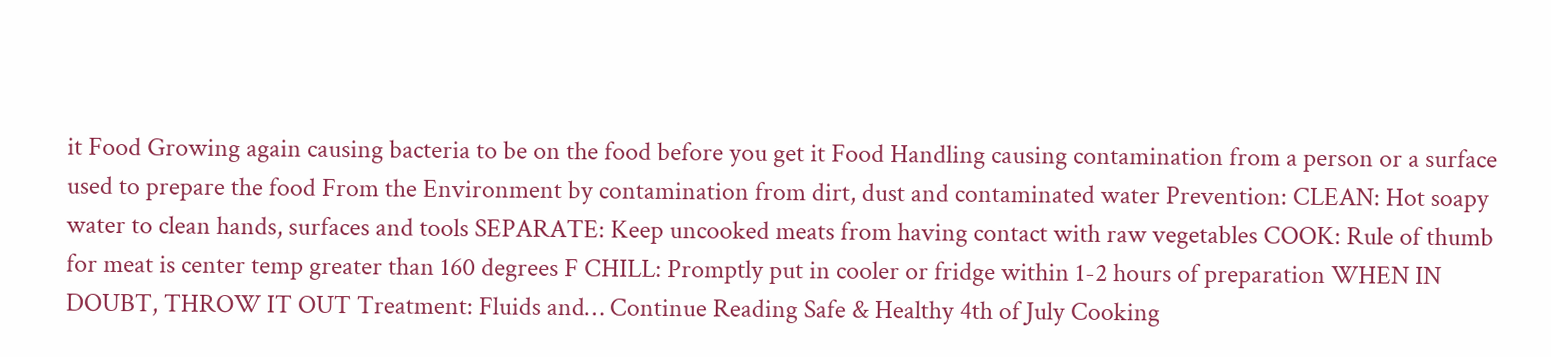it Food Growing again causing bacteria to be on the food before you get it Food Handling causing contamination from a person or a surface used to prepare the food From the Environment by contamination from dirt, dust and contaminated water Prevention: CLEAN: Hot soapy water to clean hands, surfaces and tools SEPARATE: Keep uncooked meats from having contact with raw vegetables COOK: Rule of thumb for meat is center temp greater than 160 degrees F CHILL: Promptly put in cooler or fridge within 1-2 hours of preparation WHEN IN DOUBT, THROW IT OUT Treatment: Fluids and… Continue Reading Safe & Healthy 4th of July Cooking